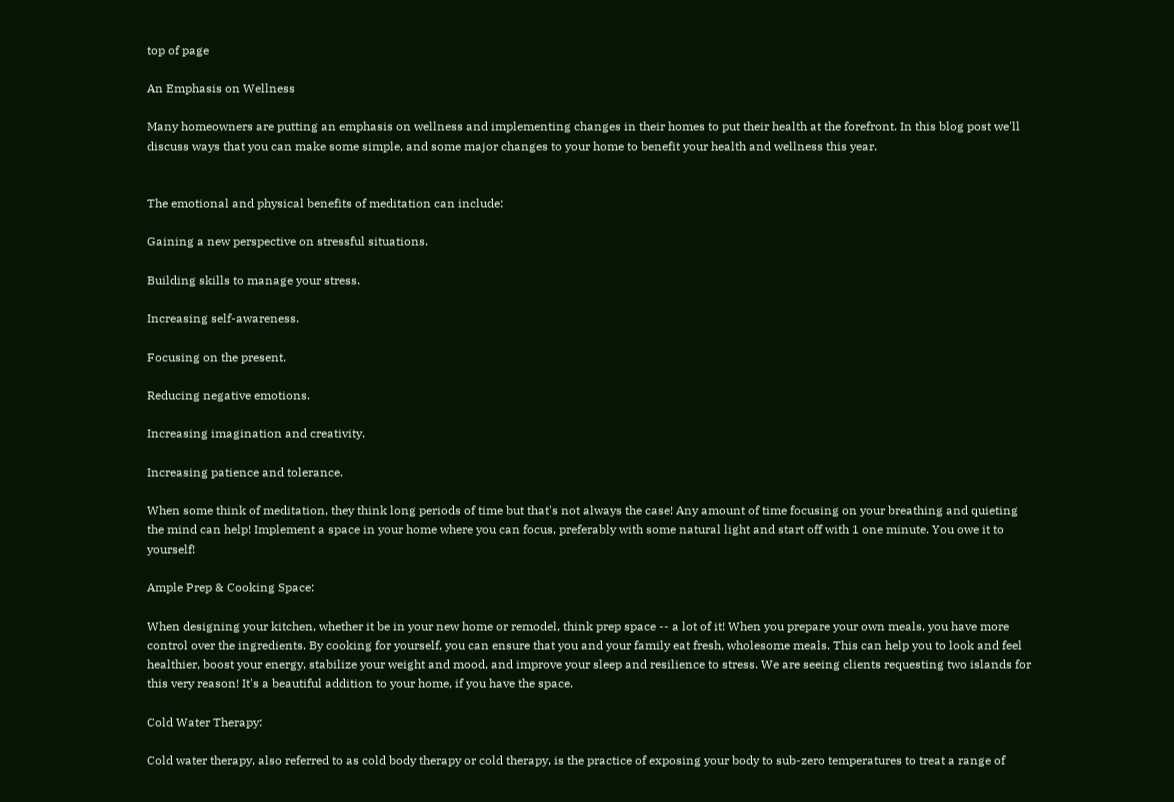top of page

An Emphasis on Wellness

Many homeowners are putting an emphasis on wellness and implementing changes in their homes to put their health at the forefront. In this blog post we'll discuss ways that you can make some simple, and some major changes to your home to benefit your health and wellness this year.


The emotional and physical benefits of meditation can include:

Gaining a new perspective on stressful situations.

Building skills to manage your stress.

Increasing self-awareness.

Focusing on the present.

Reducing negative emotions.

Increasing imagination and creativity.

Increasing patience and tolerance.

When some think of meditation, they think long periods of time but that's not always the case! Any amount of time focusing on your breathing and quieting the mind can help! Implement a space in your home where you can focus, preferably with some natural light and start off with 1 one minute. You owe it to yourself!

Ample Prep & Cooking Space:

When designing your kitchen, whether it be in your new home or remodel, think prep space -- a lot of it! When you prepare your own meals, you have more control over the ingredients. By cooking for yourself, you can ensure that you and your family eat fresh, wholesome meals. This can help you to look and feel healthier, boost your energy, stabilize your weight and mood, and improve your sleep and resilience to stress. We are seeing clients requesting two islands for this very reason! It's a beautiful addition to your home, if you have the space.

Cold Water Therapy:

Cold water therapy, also referred to as cold body therapy or cold therapy, is the practice of exposing your body to sub-zero temperatures to treat a range of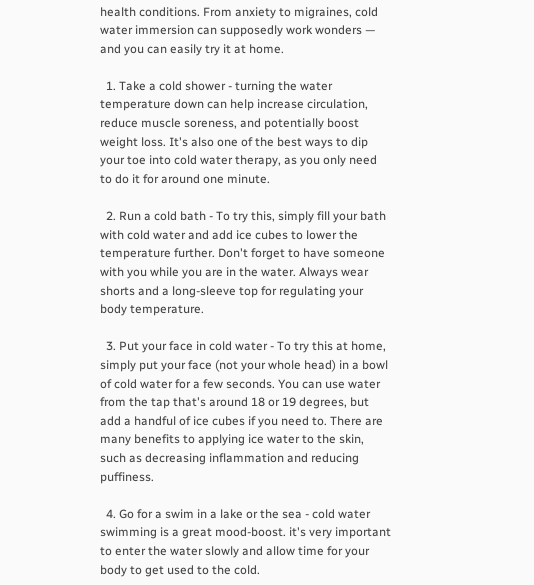health conditions. From anxiety to migraines, cold water immersion can supposedly work wonders — and you can easily try it at home.

  1. Take a cold shower - turning the water temperature down can help increase circulation, reduce muscle soreness, and potentially boost weight loss. It's also one of the best ways to dip your toe into cold water therapy, as you only need to do it for around one minute.

  2. Run a cold bath - To try this, simply fill your bath with cold water and add ice cubes to lower the temperature further. Don't forget to have someone with you while you are in the water. Always wear shorts and a long-sleeve top for regulating your body temperature.

  3. Put your face in cold water - To try this at home, simply put your face (not your whole head) in a bowl of cold water for a few seconds. You can use water from the tap that's around 18 or 19 degrees, but add a handful of ice cubes if you need to. There are many benefits to applying ice water to the skin, such as decreasing inflammation and reducing puffiness.

  4. Go for a swim in a lake or the sea - cold water swimming is a great mood-boost. it's very important to enter the water slowly and allow time for your body to get used to the cold.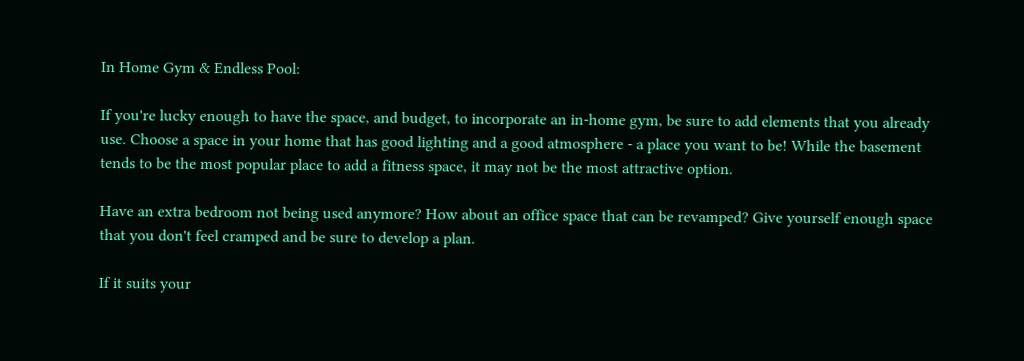In Home Gym & Endless Pool:

If you're lucky enough to have the space, and budget, to incorporate an in-home gym, be sure to add elements that you already use. Choose a space in your home that has good lighting and a good atmosphere - a place you want to be! While the basement tends to be the most popular place to add a fitness space, it may not be the most attractive option.

Have an extra bedroom not being used anymore? How about an office space that can be revamped? Give yourself enough space that you don't feel cramped and be sure to develop a plan.

If it suits your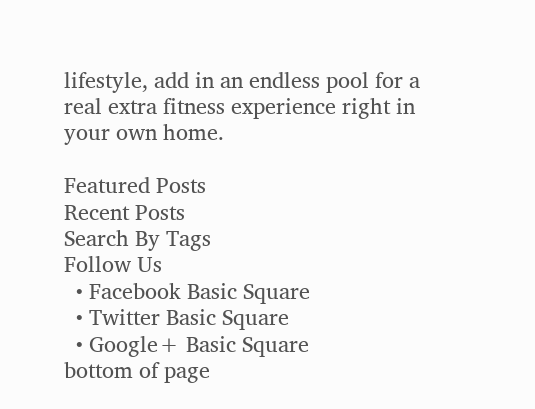lifestyle, add in an endless pool for a real extra fitness experience right in your own home.

Featured Posts
Recent Posts
Search By Tags
Follow Us
  • Facebook Basic Square
  • Twitter Basic Square
  • Google+ Basic Square
bottom of page